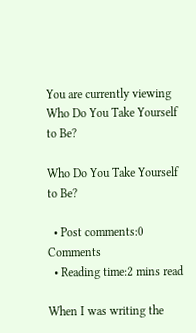You are currently viewing Who Do You Take Yourself to Be?

Who Do You Take Yourself to Be?

  • Post comments:0 Comments
  • Reading time:2 mins read

When I was writing the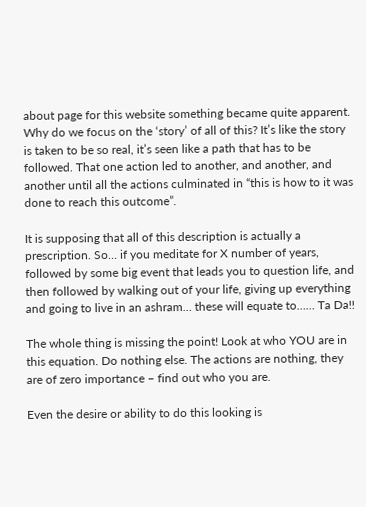about page for this website something became quite apparent. Why do we focus on the ‘story’ of all of this? It’s like the story is taken to be so real, it’s seen like a path that has to be followed. That one action led to another, and another, and another until all the actions culminated in “this is how to it was done to reach this outcome”.

It is supposing that all of this description is actually a prescription. So… if you meditate for X number of years, followed by some big event that leads you to question life, and then followed by walking out of your life, giving up everything and going to live in an ashram… these will equate to…… Ta Da!!

The whole thing is missing the point! Look at who YOU are in this equation. Do nothing else. The actions are nothing, they are of zero importance – find out who you are.

Even the desire or ability to do this looking is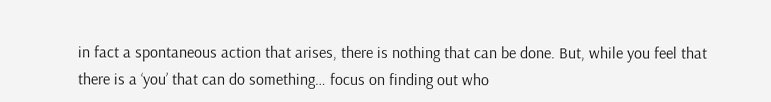in fact a spontaneous action that arises, there is nothing that can be done. But, while you feel that there is a ‘you’ that can do something… focus on finding out who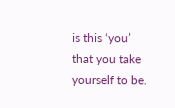is this ‘you’ that you take yourself to be.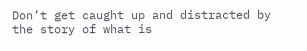Don’t get caught up and distracted by the story of what is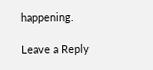happening.

Leave a Reply